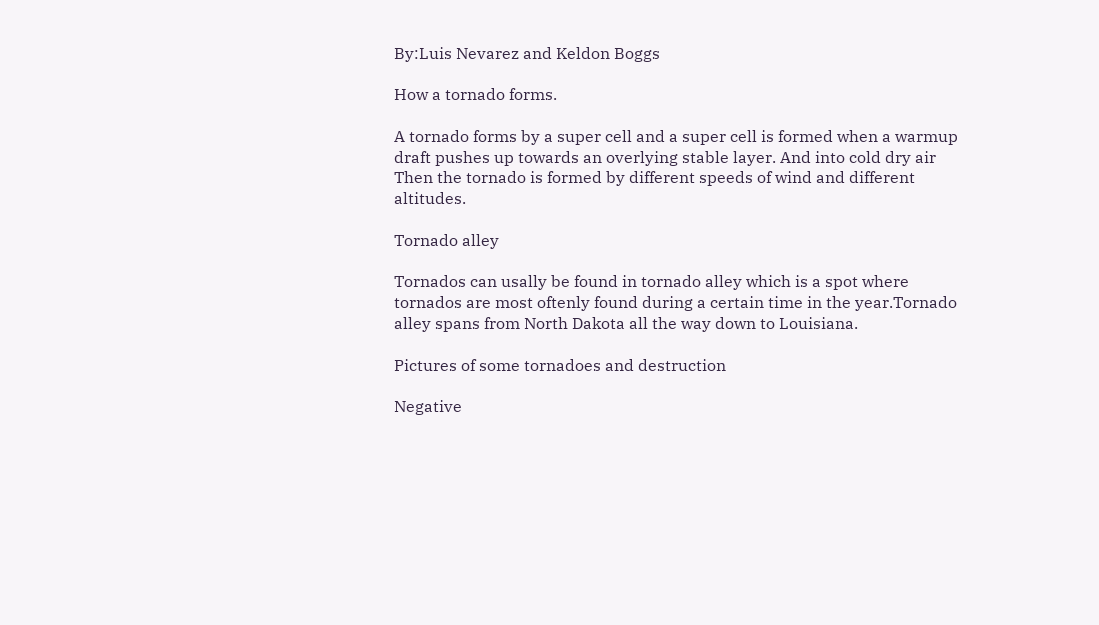By:Luis Nevarez and Keldon Boggs

How a tornado forms.

A tornado forms by a super cell and a super cell is formed when a warmup draft pushes up towards an overlying stable layer. And into cold dry air Then the tornado is formed by different speeds of wind and different altitudes.

Tornado alley

Tornados can usally be found in tornado alley which is a spot where tornados are most oftenly found during a certain time in the year.Tornado alley spans from North Dakota all the way down to Louisiana.

Pictures of some tornadoes and destruction

Negative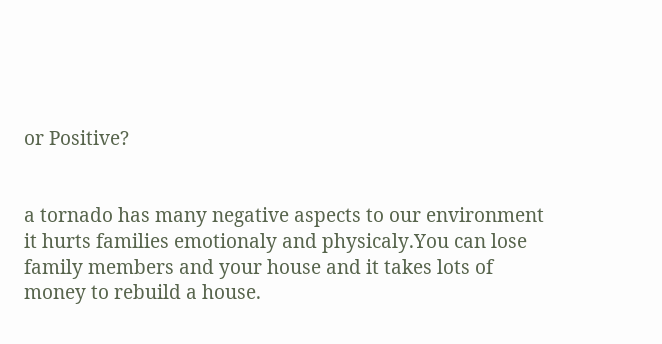or Positive?


a tornado has many negative aspects to our environment it hurts families emotionaly and physicaly.You can lose family members and your house and it takes lots of money to rebuild a house.